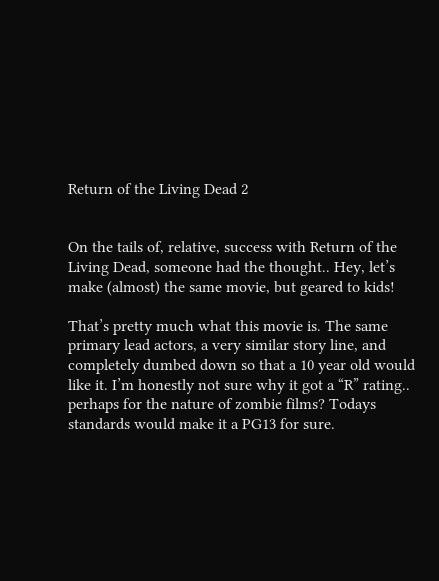Return of the Living Dead 2


On the tails of, relative, success with Return of the Living Dead, someone had the thought.. Hey, let’s make (almost) the same movie, but geared to kids!

That’s pretty much what this movie is. The same primary lead actors, a very similar story line, and completely dumbed down so that a 10 year old would like it. I’m honestly not sure why it got a “R” rating.. perhaps for the nature of zombie films? Todays standards would make it a PG13 for sure.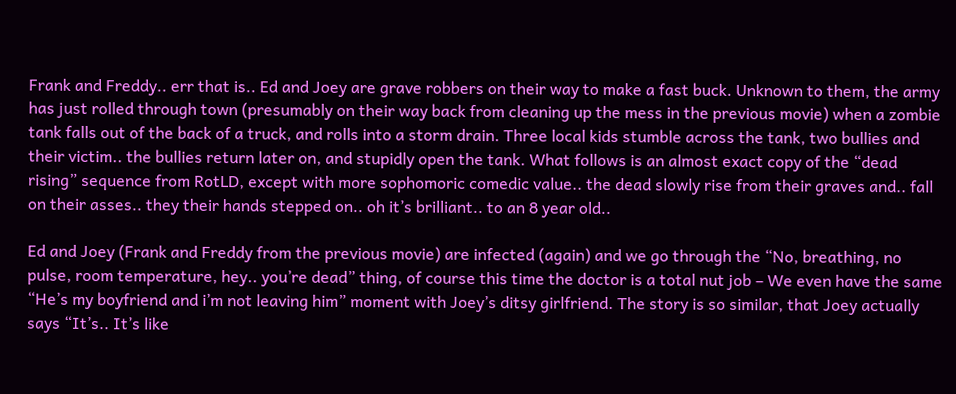Frank and Freddy.. err that is.. Ed and Joey are grave robbers on their way to make a fast buck. Unknown to them, the army has just rolled through town (presumably on their way back from cleaning up the mess in the previous movie) when a zombie tank falls out of the back of a truck, and rolls into a storm drain. Three local kids stumble across the tank, two bullies and their victim.. the bullies return later on, and stupidly open the tank. What follows is an almost exact copy of the “dead rising” sequence from RotLD, except with more sophomoric comedic value.. the dead slowly rise from their graves and.. fall on their asses.. they their hands stepped on.. oh it’s brilliant.. to an 8 year old..

Ed and Joey (Frank and Freddy from the previous movie) are infected (again) and we go through the “No, breathing, no pulse, room temperature, hey.. you’re dead” thing, of course this time the doctor is a total nut job – We even have the same “He’s my boyfriend and i’m not leaving him” moment with Joey’s ditsy girlfriend. The story is so similar, that Joey actually says “It’s.. It’s like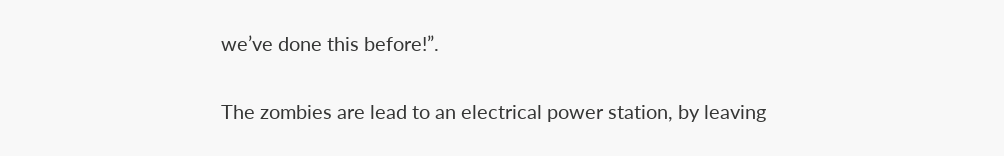we’ve done this before!”.

The zombies are lead to an electrical power station, by leaving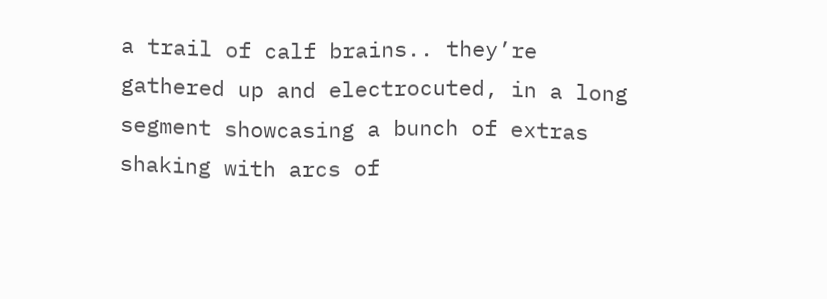a trail of calf brains.. they’re gathered up and electrocuted, in a long segment showcasing a bunch of extras shaking with arcs of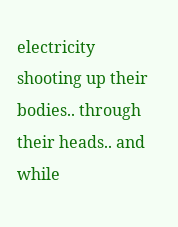electricity shooting up their bodies.. through their heads.. and while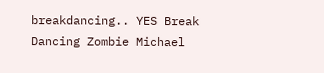breakdancing.. YES Break Dancing Zombie Michael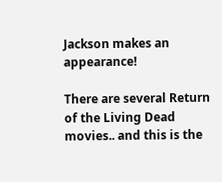Jackson makes an appearance!

There are several Return of the Living Dead movies.. and this is the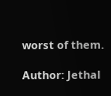worst of them.

Author: Jethal